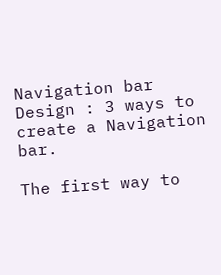Navigation bar Design : 3 ways to create a Navigation bar.

The first way to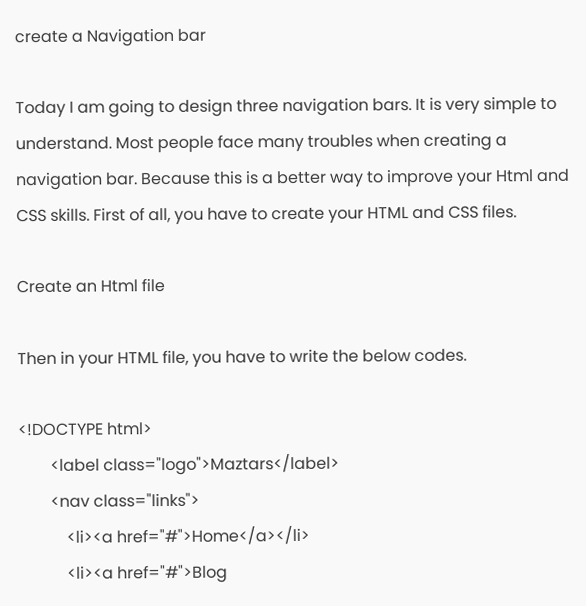create a Navigation bar

Today I am going to design three navigation bars. It is very simple to understand. Most people face many troubles when creating a navigation bar. Because this is a better way to improve your Html and CSS skills. First of all, you have to create your HTML and CSS files.

Create an Html file

Then in your HTML file, you have to write the below codes.

<!DOCTYPE html>
        <label class="logo">Maztars</label>
        <nav class="links">
            <li><a href="#">Home</a></li>
            <li><a href="#">Blog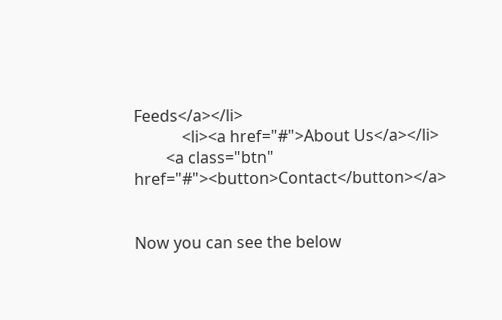Feeds</a></li>
            <li><a href="#">About Us</a></li>
        <a class="btn" href="#"><button>Contact</button></a>


Now you can see the below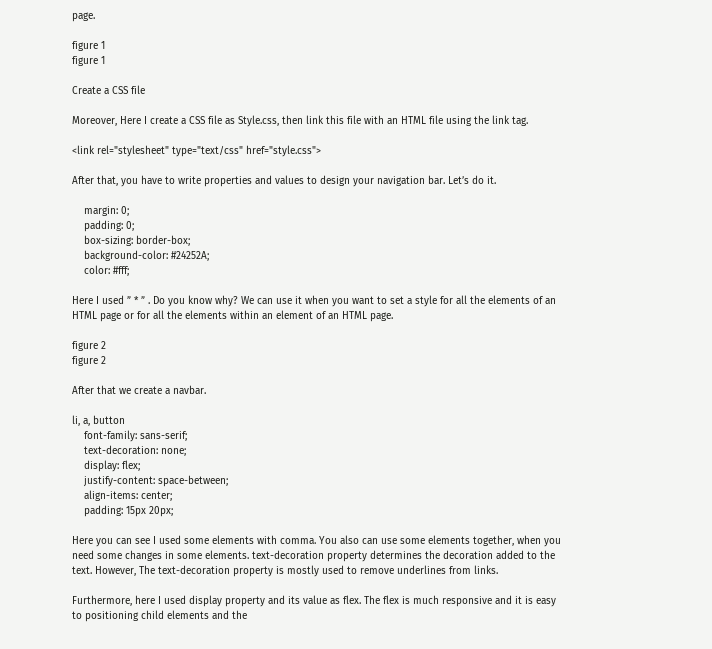page.

figure 1
figure 1

Create a CSS file

Moreover, Here I create a CSS file as Style.css, then link this file with an HTML file using the link tag.

<link rel="stylesheet" type="text/css" href="style.css">

After that, you have to write properties and values to design your navigation bar. Let’s do it.

    margin: 0;
    padding: 0;
    box-sizing: border-box;
    background-color: #24252A;
    color: #fff;

Here I used ” * ” . Do you know why? We can use it when you want to set a style for all the elements of an HTML page or for all the elements within an element of an HTML page.

figure 2
figure 2

After that we create a navbar.

li, a, button
    font-family: sans-serif;
    text-decoration: none;
    display: flex;
    justify-content: space-between;
    align-items: center;
    padding: 15px 20px;

Here you can see I used some elements with comma. You also can use some elements together, when you need some changes in some elements. text-decoration property determines the decoration added to the text. However, The text-decoration property is mostly used to remove underlines from links.

Furthermore, here I used display property and its value as flex. The flex is much responsive and it is easy to positioning child elements and the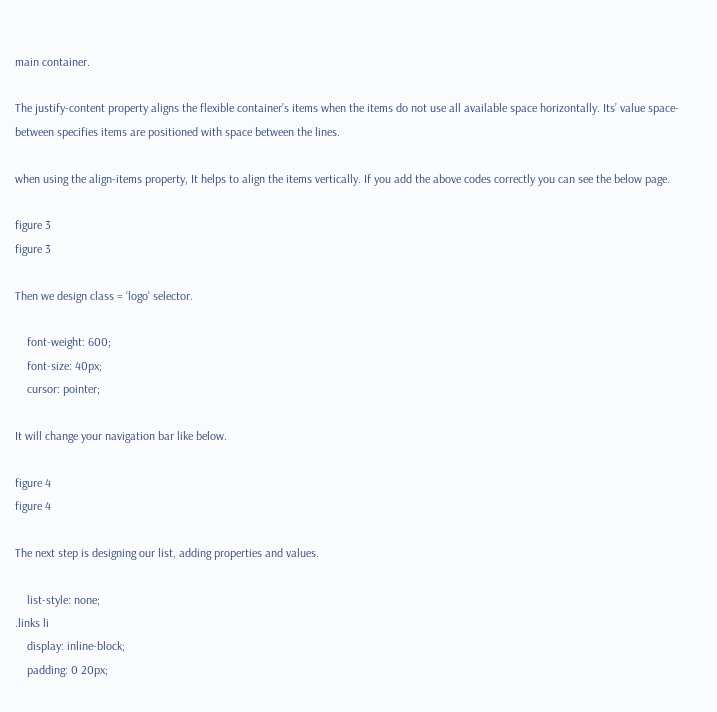main container.

The justify-content property aligns the flexible container’s items when the items do not use all available space horizontally. Its’ value space-between specifies items are positioned with space between the lines.

when using the align-items property, It helps to align the items vertically. If you add the above codes correctly you can see the below page.

figure 3
figure 3

Then we design class = ‘logo’ selector.

    font-weight: 600;
    font-size: 40px;
    cursor: pointer;

It will change your navigation bar like below.

figure 4
figure 4

The next step is designing our list, adding properties and values.

    list-style: none;
.links li
    display: inline-block;
    padding: 0 20px;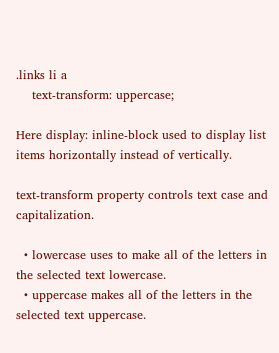.links li a
    text-transform: uppercase;

Here display: inline-block used to display list items horizontally instead of vertically.

text-transform property controls text case and capitalization.

  • lowercase uses to make all of the letters in the selected text lowercase.
  • uppercase makes all of the letters in the selected text uppercase.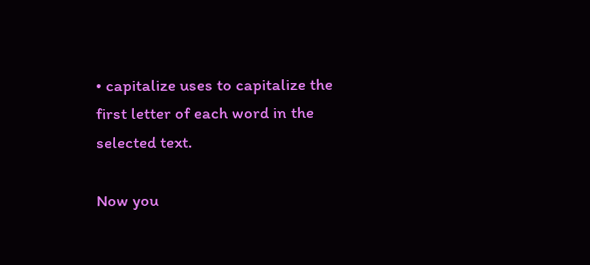• capitalize uses to capitalize the first letter of each word in the selected text.

Now you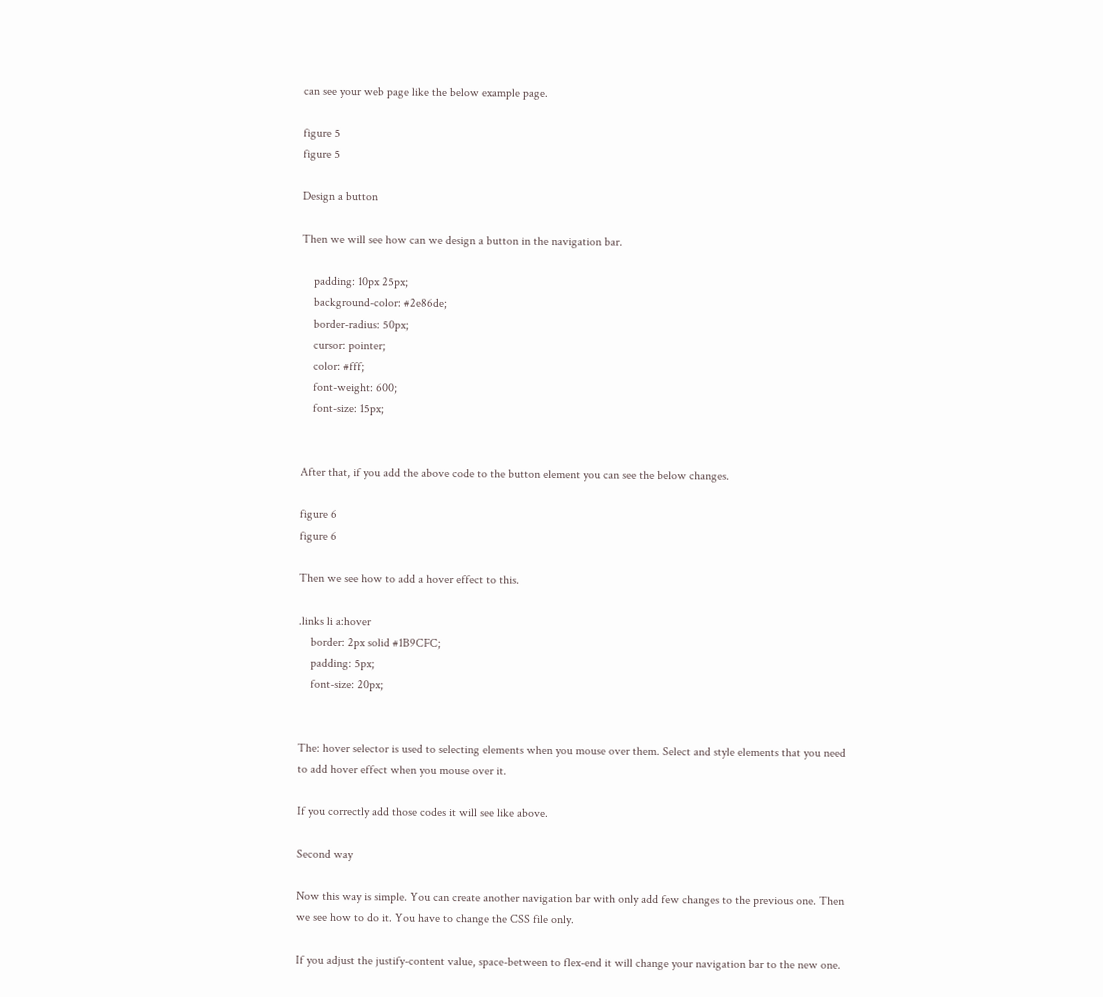can see your web page like the below example page.

figure 5
figure 5

Design a button

Then we will see how can we design a button in the navigation bar.

    padding: 10px 25px;
    background-color: #2e86de;
    border-radius: 50px;
    cursor: pointer;
    color: #fff;
    font-weight: 600;
    font-size: 15px;


After that, if you add the above code to the button element you can see the below changes.

figure 6
figure 6

Then we see how to add a hover effect to this.

.links li a:hover
    border: 2px solid #1B9CFC;
    padding: 5px;
    font-size: 20px;


The: hover selector is used to selecting elements when you mouse over them. Select and style elements that you need to add hover effect when you mouse over it.

If you correctly add those codes it will see like above.

Second way

Now this way is simple. You can create another navigation bar with only add few changes to the previous one. Then we see how to do it. You have to change the CSS file only.

If you adjust the justify-content value, space-between to flex-end it will change your navigation bar to the new one.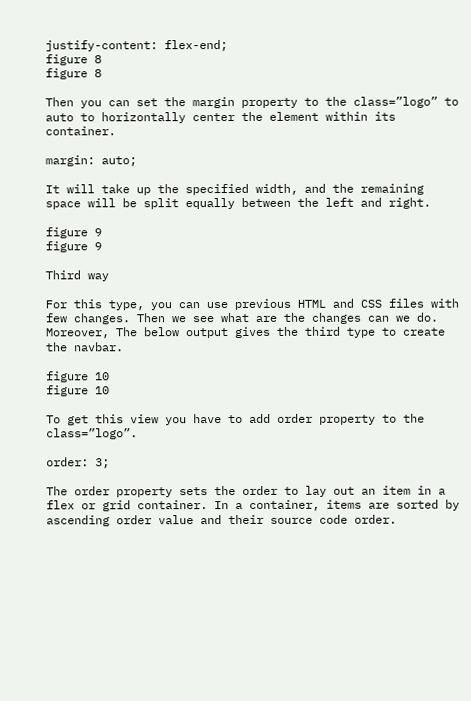justify-content: flex-end;
figure 8
figure 8

Then you can set the margin property to the class=”logo” to auto to horizontally center the element within its container.

margin: auto;

It will take up the specified width, and the remaining space will be split equally between the left and right.

figure 9
figure 9

Third way

For this type, you can use previous HTML and CSS files with few changes. Then we see what are the changes can we do. Moreover, The below output gives the third type to create the navbar.

figure 10
figure 10

To get this view you have to add order property to the class=”logo”.

order: 3;

The order property sets the order to lay out an item in a flex or grid container. In a container, items are sorted by ascending order value and their source code order.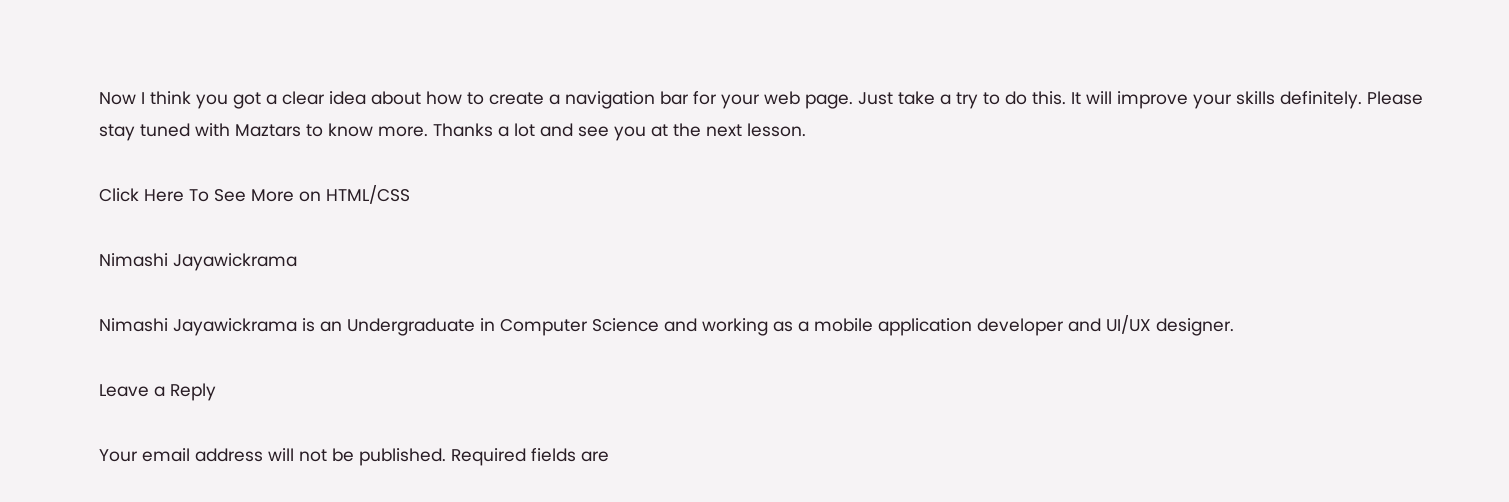Now I think you got a clear idea about how to create a navigation bar for your web page. Just take a try to do this. It will improve your skills definitely. Please stay tuned with Maztars to know more. Thanks a lot and see you at the next lesson.

Click Here To See More on HTML/CSS

Nimashi Jayawickrama

Nimashi Jayawickrama is an Undergraduate in Computer Science and working as a mobile application developer and UI/UX designer.

Leave a Reply

Your email address will not be published. Required fields are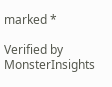marked *

Verified by MonsterInsights